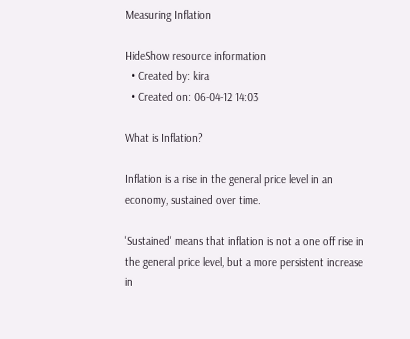Measuring Inflation

HideShow resource information
  • Created by: kira
  • Created on: 06-04-12 14:03

What is Inflation?

Inflation is a rise in the general price level in an economy, sustained over time.

'Sustained' means that inflation is not a one off rise in the general price level, but a more persistent increase in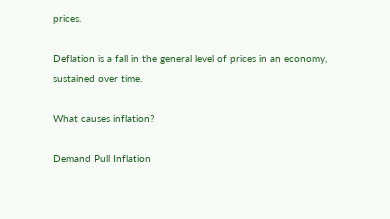prices.

Deflation is a fall in the general level of prices in an economy, sustained over time.

What causes inflation?

Demand Pull Inflation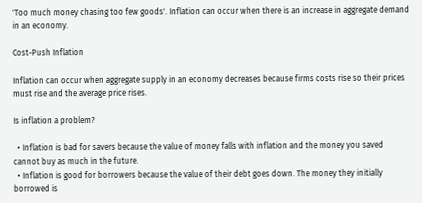'Too much money chasing too few goods'. Inflation can occur when there is an increase in aggregate demand in an economy.

Cost-Push Inflation

Inflation can occur when aggregate supply in an economy decreases because firms costs rise so their prices must rise and the average price rises.

Is inflation a problem?

  • Inflation is bad for savers because the value of money falls with inflation and the money you saved cannot buy as much in the future.
  • Inflation is good for borrowers because the value of their debt goes down. The money they initially borrowed is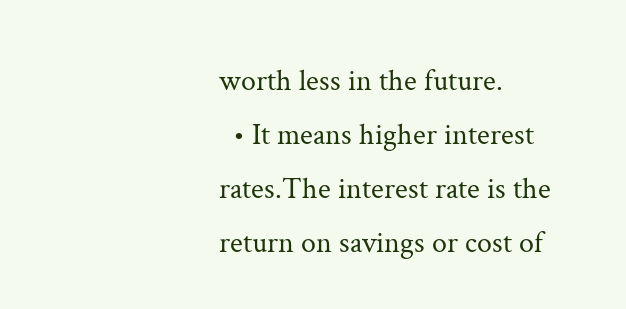worth less in the future.
  • It means higher interest rates.The interest rate is the return on savings or cost of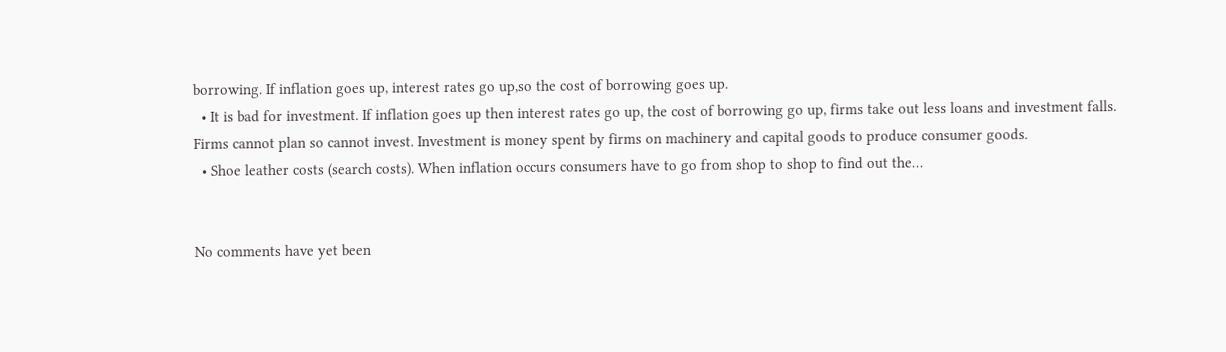borrowing. If inflation goes up, interest rates go up,so the cost of borrowing goes up.
  • It is bad for investment. If inflation goes up then interest rates go up, the cost of borrowing go up, firms take out less loans and investment falls. Firms cannot plan so cannot invest. Investment is money spent by firms on machinery and capital goods to produce consumer goods.
  • Shoe leather costs (search costs). When inflation occurs consumers have to go from shop to shop to find out the…


No comments have yet been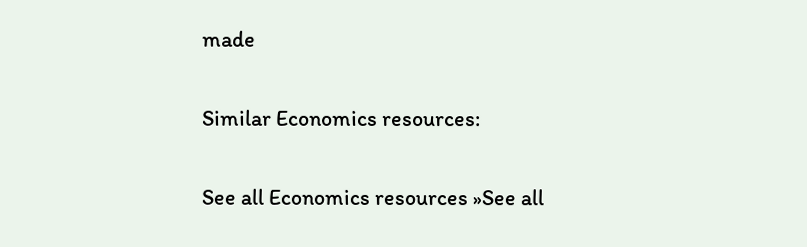made

Similar Economics resources:

See all Economics resources »See all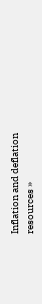Inflation and deflation resources »